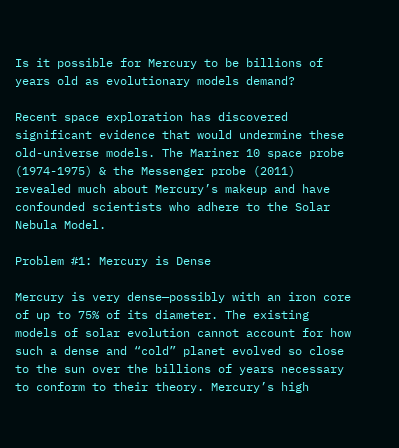Is it possible for Mercury to be billions of years old as evolutionary models demand?

Recent space exploration has discovered significant evidence that would undermine these old-universe models. The Mariner 10 space probe (1974-1975) & the Messenger probe (2011) revealed much about Mercury’s makeup and have confounded scientists who adhere to the Solar Nebula Model.

Problem #1: Mercury is Dense

Mercury is very dense—possibly with an iron core of up to 75% of its diameter. The existing models of solar evolution cannot account for how such a dense and “cold” planet evolved so close to the sun over the billions of years necessary to conform to their theory. Mercury’s high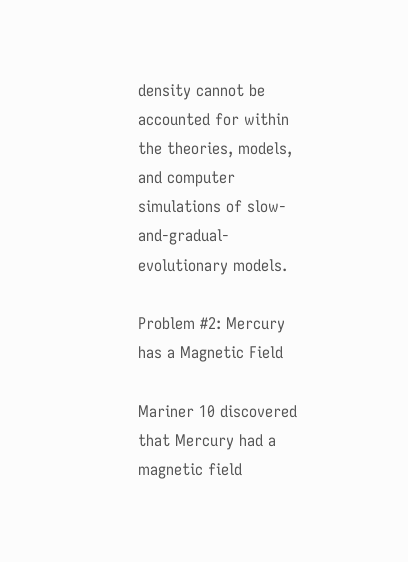density cannot be accounted for within the theories, models, and computer simulations of slow-and-gradual-evolutionary models.

Problem #2: Mercury has a Magnetic Field

Mariner 10 discovered that Mercury had a magnetic field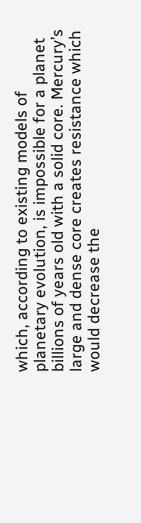which, according to existing models of planetary evolution, is impossible for a planet billions of years old with a solid core. Mercury’s large and dense core creates resistance which would decrease the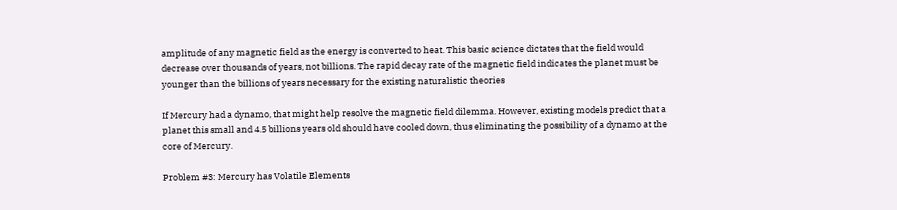amplitude of any magnetic field as the energy is converted to heat. This basic science dictates that the field would decrease over thousands of years, not billions. The rapid decay rate of the magnetic field indicates the planet must be younger than the billions of years necessary for the existing naturalistic theories

If Mercury had a dynamo, that might help resolve the magnetic field dilemma. However, existing models predict that a planet this small and 4.5 billions years old should have cooled down, thus eliminating the possibility of a dynamo at the core of Mercury.

Problem #3: Mercury has Volatile Elements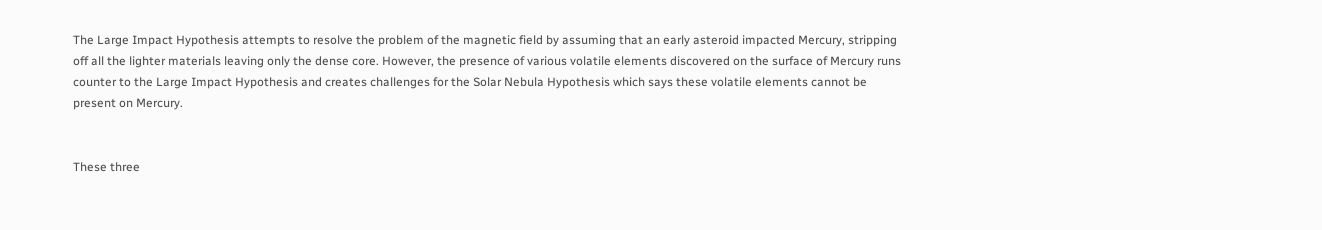The Large Impact Hypothesis attempts to resolve the problem of the magnetic field by assuming that an early asteroid impacted Mercury, stripping off all the lighter materials leaving only the dense core. However, the presence of various volatile elements discovered on the surface of Mercury runs counter to the Large Impact Hypothesis and creates challenges for the Solar Nebula Hypothesis which says these volatile elements cannot be present on Mercury.


These three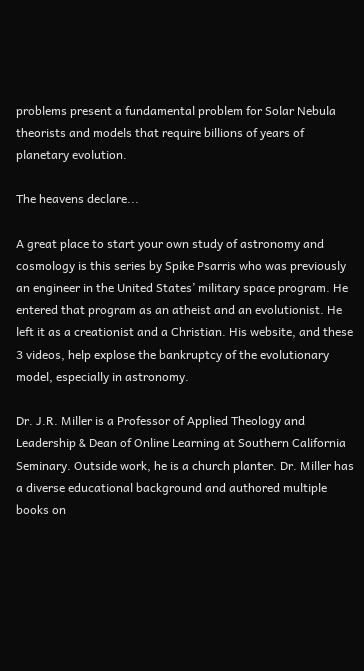problems present a fundamental problem for Solar Nebula theorists and models that require billions of years of planetary evolution.

The heavens declare...

A great place to start your own study of astronomy and cosmology is this series by Spike Psarris who was previously an engineer in the United States’ military space program. He entered that program as an atheist and an evolutionist. He left it as a creationist and a Christian. His website, and these 3 videos, help explose the bankruptcy of the evolutionary model, especially in astronomy.

Dr. J.R. Miller is a Professor of Applied Theology and Leadership & Dean of Online Learning at Southern California Seminary. Outside work, he is a church planter. Dr. Miller has a diverse educational background and authored multiple books on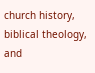church history, biblical theology, and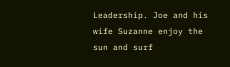Leadership. Joe and his wife Suzanne enjoy the sun and surf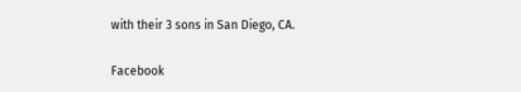with their 3 sons in San Diego, CA.

Facebook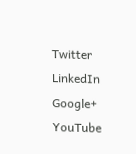Twitter LinkedIn Google+ YouTube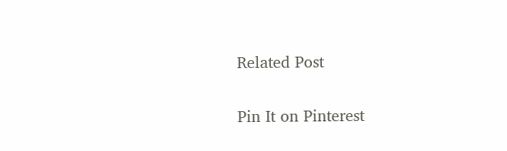Related Post

Pin It on Pinterest